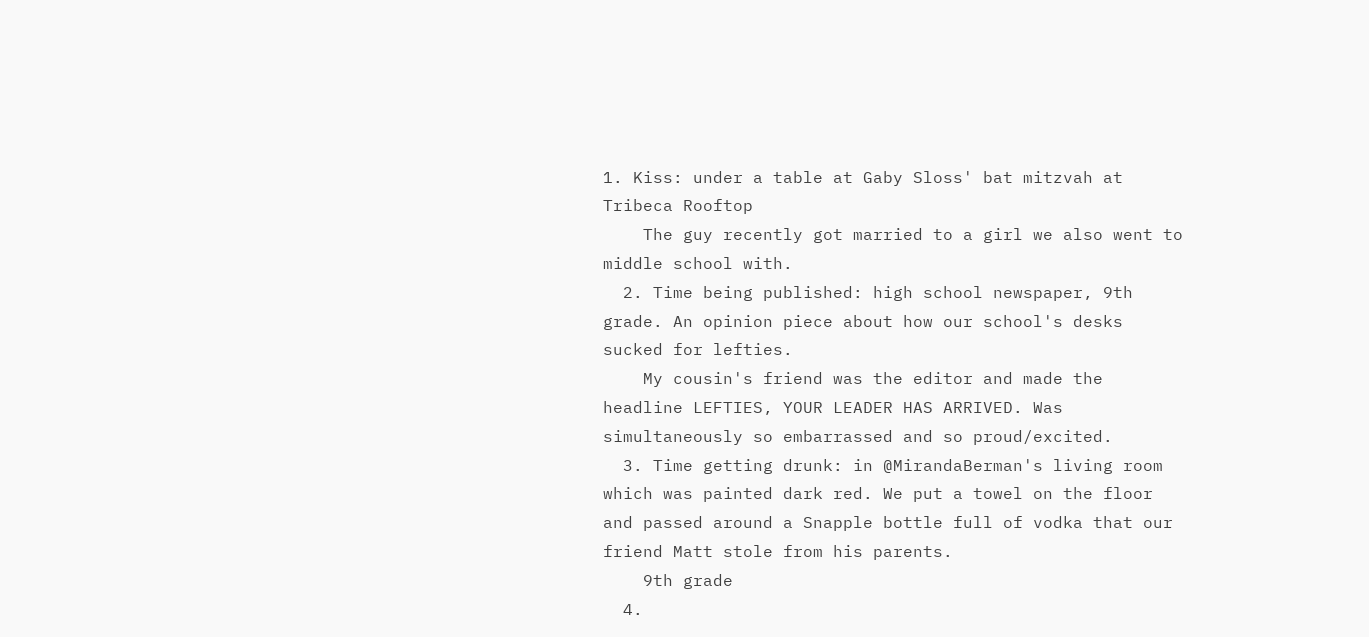1. Kiss: under a table at Gaby Sloss' bat mitzvah at Tribeca Rooftop
    The guy recently got married to a girl we also went to middle school with.
  2. Time being published: high school newspaper, 9th grade. An opinion piece about how our school's desks sucked for lefties.
    My cousin's friend was the editor and made the headline LEFTIES, YOUR LEADER HAS ARRIVED. Was simultaneously so embarrassed and so proud/excited.
  3. Time getting drunk: in @MirandaBerman's living room which was painted dark red. We put a towel on the floor and passed around a Snapple bottle full of vodka that our friend Matt stole from his parents.
    9th grade
  4.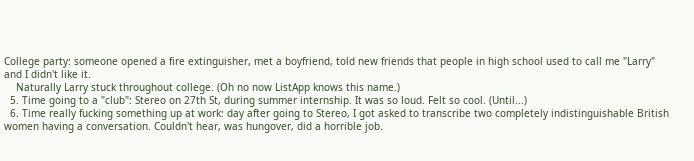College party: someone opened a fire extinguisher, met a boyfriend, told new friends that people in high school used to call me "Larry" and I didn't like it.
    Naturally Larry stuck throughout college. (Oh no now ListApp knows this name.)
  5. Time going to a "club": Stereo on 27th St, during summer internship. It was so loud. Felt so cool. (Until...)
  6. Time really fucking something up at work: day after going to Stereo, I got asked to transcribe two completely indistinguishable British women having a conversation. Couldn't hear, was hungover, did a horrible job.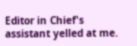Editor in Chief's assistant yelled at me.